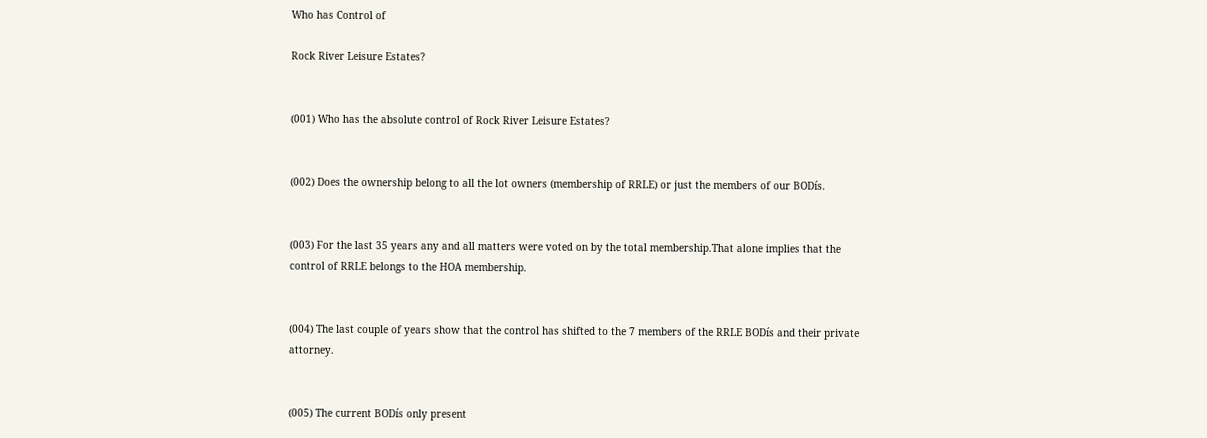Who has Control of

Rock River Leisure Estates?


(001) Who has the absolute control of Rock River Leisure Estates?


(002) Does the ownership belong to all the lot owners (membership of RRLE) or just the members of our BODís.


(003) For the last 35 years any and all matters were voted on by the total membership.That alone implies that the control of RRLE belongs to the HOA membership.


(004) The last couple of years show that the control has shifted to the 7 members of the RRLE BODís and their private attorney.


(005) The current BODís only present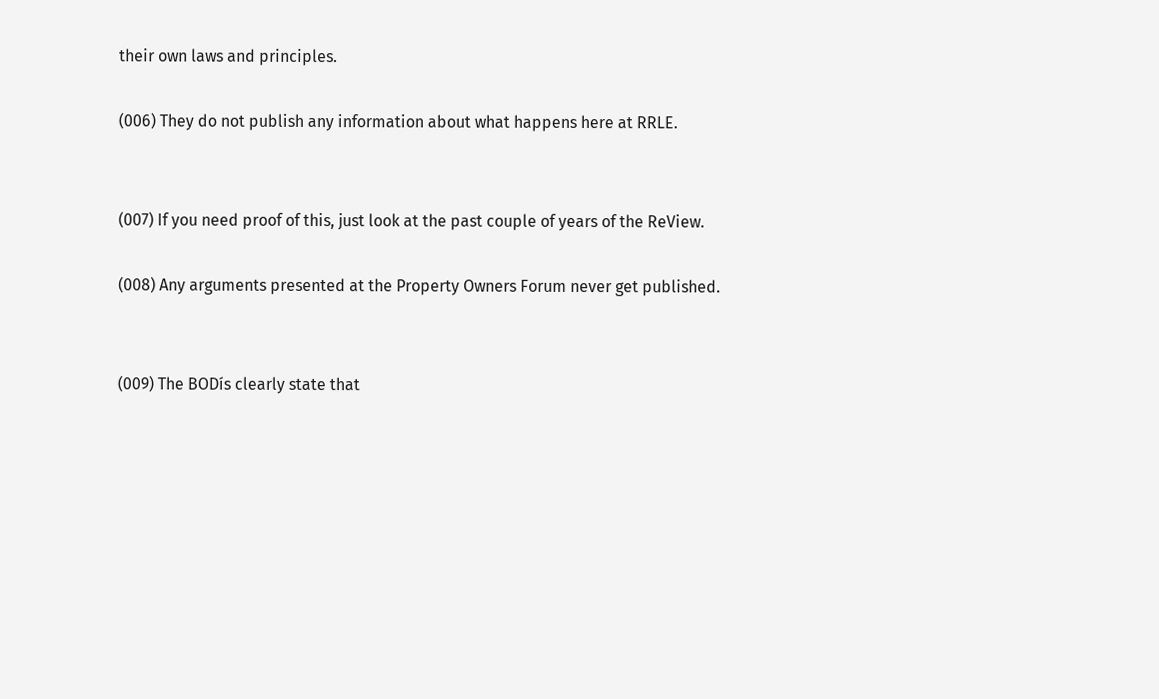their own laws and principles.

(006) They do not publish any information about what happens here at RRLE.


(007) If you need proof of this, just look at the past couple of years of the ReView.

(008) Any arguments presented at the Property Owners Forum never get published.


(009) The BODís clearly state that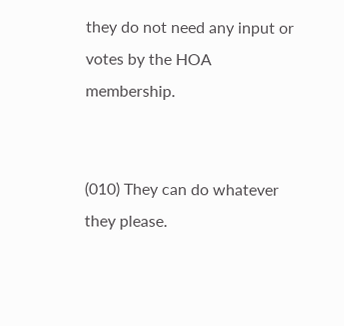they do not need any input or votes by the HOA membership.


(010) They can do whatever they please.